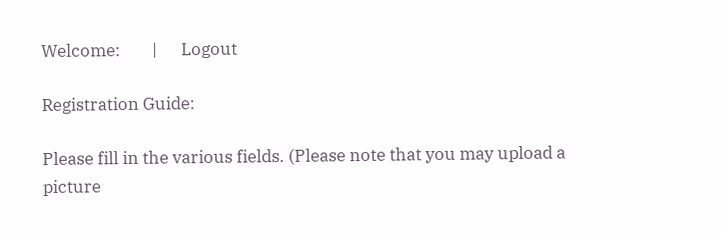Welcome:        |      Logout

Registration Guide:

Please fill in the various fields. (Please note that you may upload a picture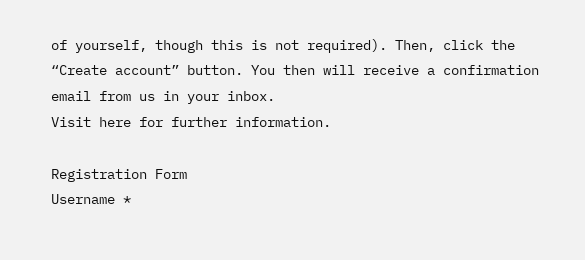of yourself, though this is not required). Then, click the “Create account” button. You then will receive a confirmation email from us in your inbox.
Visit here for further information.

Registration Form
Username *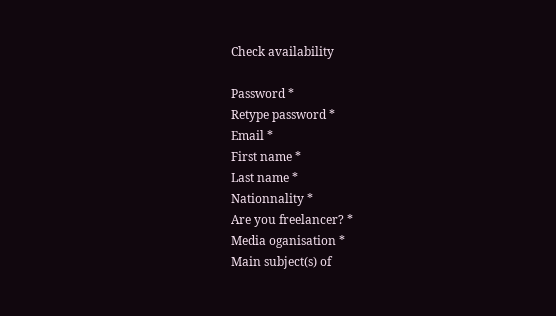Check availability

Password *
Retype password *
Email *
First name *
Last name *
Nationnality *
Are you freelancer? *
Media oganisation *
Main subject(s) of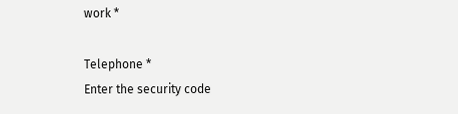work *

Telephone *
Enter the security code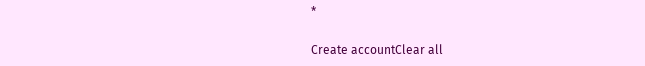*

Create accountClear all